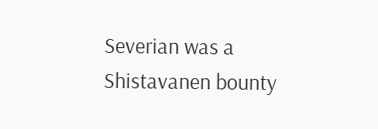Severian was a Shistavanen bounty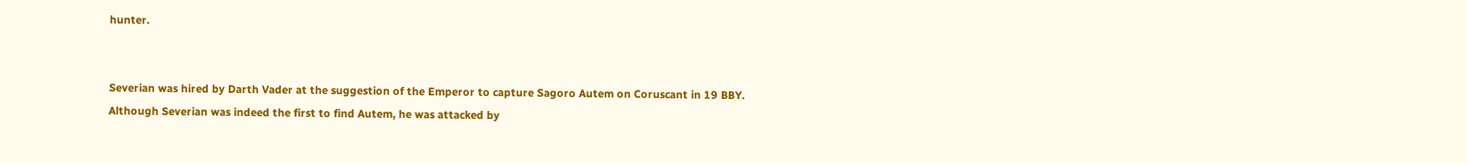hunter.


Severian was hired by Darth Vader at the suggestion of the Emperor to capture Sagoro Autem on Coruscant in 19 BBY. Although Severian was indeed the first to find Autem, he was attacked by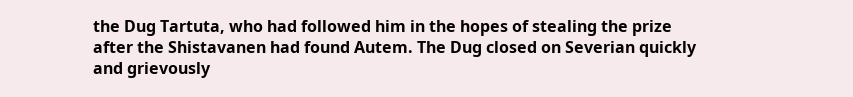the Dug Tartuta, who had followed him in the hopes of stealing the prize after the Shistavanen had found Autem. The Dug closed on Severian quickly and grievously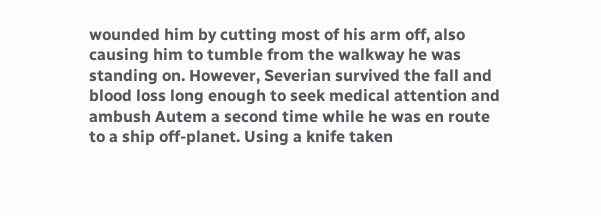wounded him by cutting most of his arm off, also causing him to tumble from the walkway he was standing on. However, Severian survived the fall and blood loss long enough to seek medical attention and ambush Autem a second time while he was en route to a ship off-planet. Using a knife taken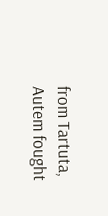from Tartuta, Autem fought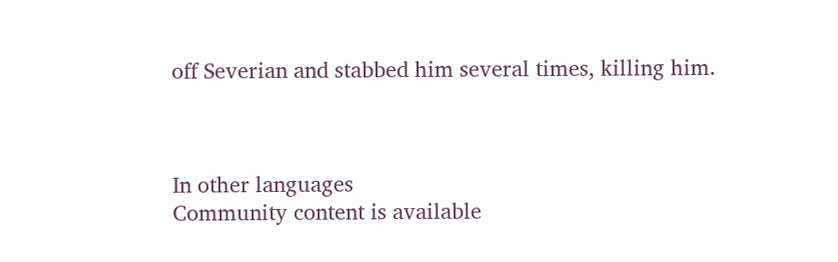off Severian and stabbed him several times, killing him.



In other languages
Community content is available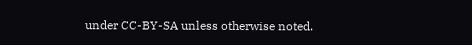under CC-BY-SA unless otherwise noted.